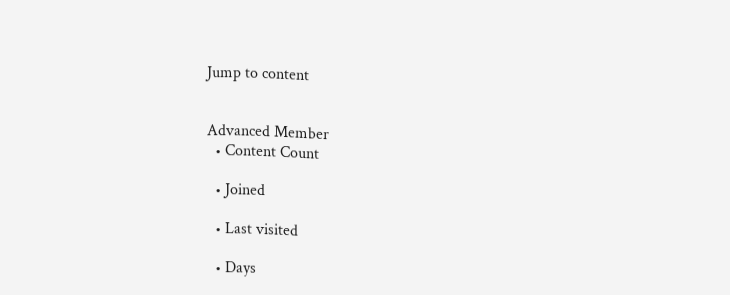Jump to content


Advanced Member
  • Content Count

  • Joined

  • Last visited

  • Days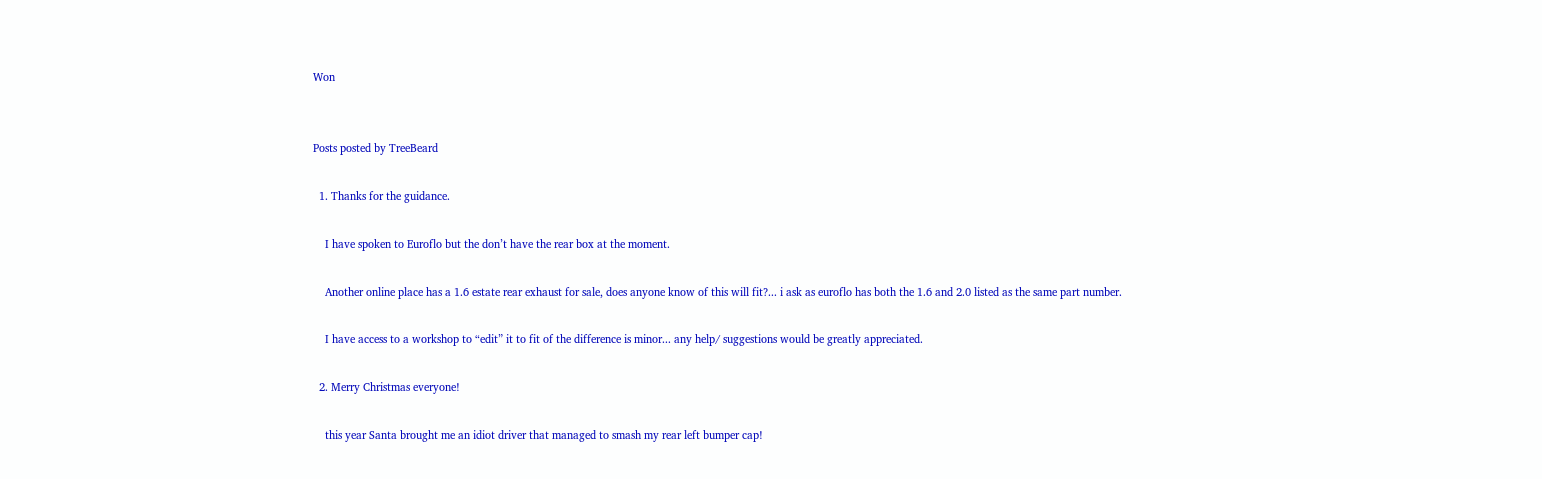Won


Posts posted by TreeBeard

  1. Thanks for the guidance.

    I have spoken to Euroflo but the don’t have the rear box at the moment.

    Another online place has a 1.6 estate rear exhaust for sale, does anyone know of this will fit?... i ask as euroflo has both the 1.6 and 2.0 listed as the same part number.

    I have access to a workshop to “edit” it to fit of the difference is minor... any help/ suggestions would be greatly appreciated.

  2. Merry Christmas everyone!

    this year Santa brought me an idiot driver that managed to smash my rear left bumper cap!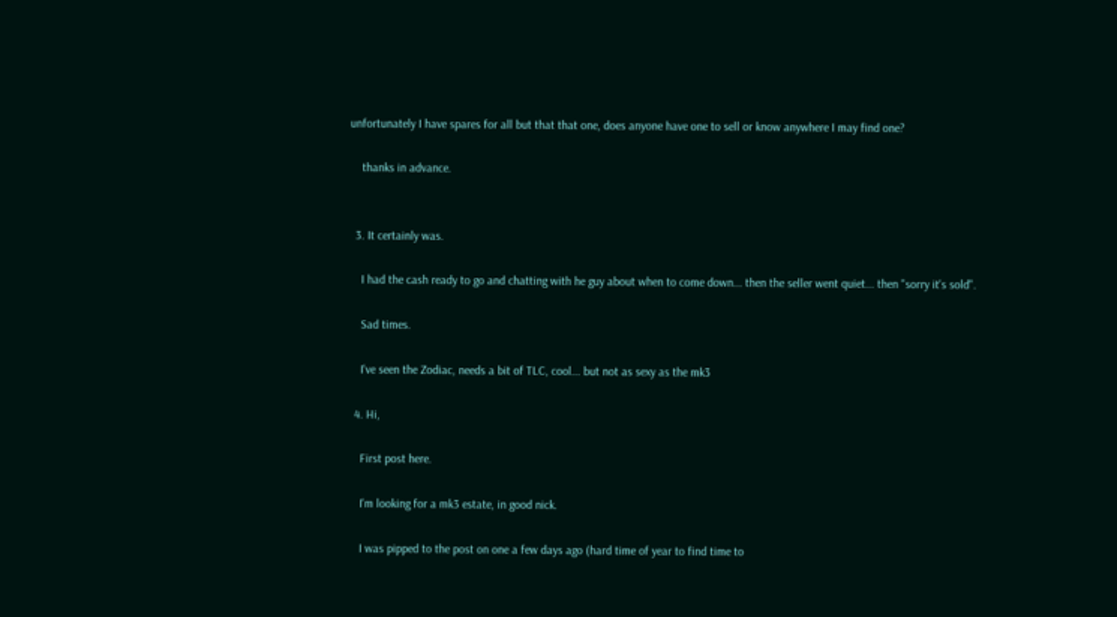unfortunately I have spares for all but that that one, does anyone have one to sell or know anywhere I may find one?

    thanks in advance.


  3. It certainly was.

    I had the cash ready to go and chatting with he guy about when to come down... then the seller went quiet... then "sorry it's sold".

    Sad times.

    I've seen the Zodiac, needs a bit of TLC, cool... but not as sexy as the mk3

  4. Hi,

    First post here.

    I'm looking for a mk3 estate, in good nick.

    I was pipped to the post on one a few days ago (hard time of year to find time to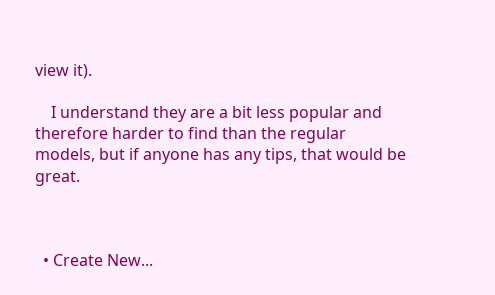view it).

    I understand they are a bit less popular and therefore harder to find than the regular models, but if anyone has any tips, that would be great.



  • Create New...